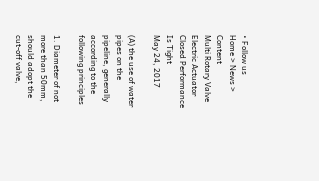• Follow us
Home > News > Content
Multi Rotary Valve Electric Actuator Closed Performance Is Tight
May 24, 2017

(A) the use of water pipes on the pipeline, generally according to the following principles

1. Diameter of not more than 50mm, should adopt the cut-off valve,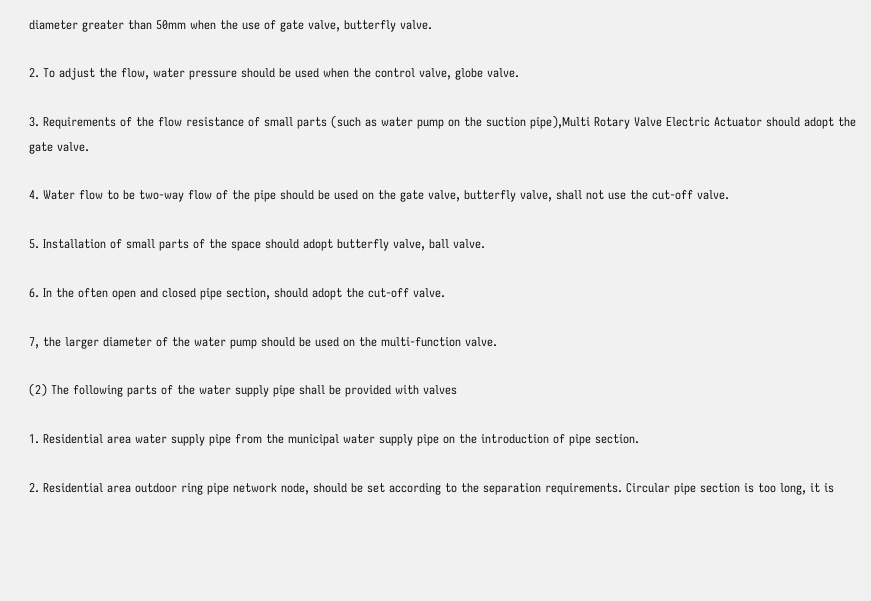diameter greater than 50mm when the use of gate valve, butterfly valve.

2. To adjust the flow, water pressure should be used when the control valve, globe valve.

3. Requirements of the flow resistance of small parts (such as water pump on the suction pipe),Multi Rotary Valve Electric Actuator should adopt the gate valve.

4. Water flow to be two-way flow of the pipe should be used on the gate valve, butterfly valve, shall not use the cut-off valve.

5. Installation of small parts of the space should adopt butterfly valve, ball valve.

6. In the often open and closed pipe section, should adopt the cut-off valve.

7, the larger diameter of the water pump should be used on the multi-function valve.

(2) The following parts of the water supply pipe shall be provided with valves

1. Residential area water supply pipe from the municipal water supply pipe on the introduction of pipe section.

2. Residential area outdoor ring pipe network node, should be set according to the separation requirements. Circular pipe section is too long, it is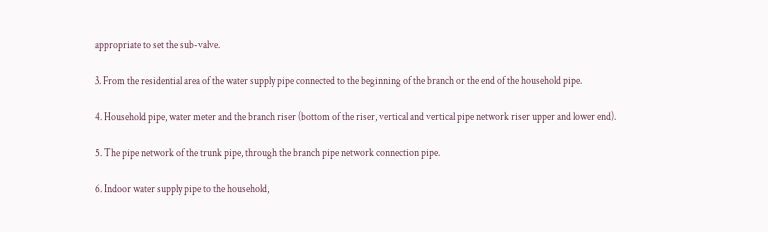appropriate to set the sub-valve.

3. From the residential area of the water supply pipe connected to the beginning of the branch or the end of the household pipe.

4. Household pipe, water meter and the branch riser (bottom of the riser, vertical and vertical pipe network riser upper and lower end).

5. The pipe network of the trunk pipe, through the branch pipe network connection pipe.

6. Indoor water supply pipe to the household,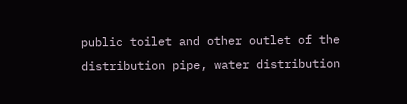public toilet and other outlet of the distribution pipe, water distribution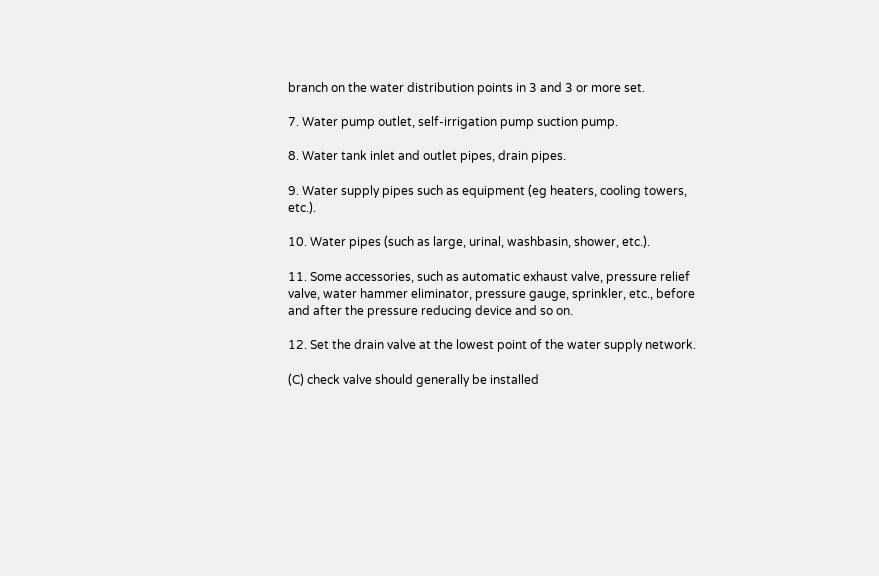branch on the water distribution points in 3 and 3 or more set.

7. Water pump outlet, self-irrigation pump suction pump.

8. Water tank inlet and outlet pipes, drain pipes.

9. Water supply pipes such as equipment (eg heaters, cooling towers, etc.).

10. Water pipes (such as large, urinal, washbasin, shower, etc.).

11. Some accessories, such as automatic exhaust valve, pressure relief valve, water hammer eliminator, pressure gauge, sprinkler, etc., before and after the pressure reducing device and so on.

12. Set the drain valve at the lowest point of the water supply network.

(C) check valve should generally be installed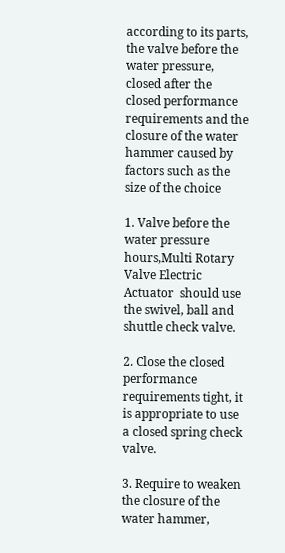according to its parts, the valve before the water pressure, closed after the closed performance requirements and the closure of the water hammer caused by factors such as the size of the choice

1. Valve before the water pressure hours,Multi Rotary Valve Electric Actuator  should use the swivel, ball and shuttle check valve.

2. Close the closed performance requirements tight, it is appropriate to use a closed spring check valve.

3. Require to weaken the closure of the water hammer,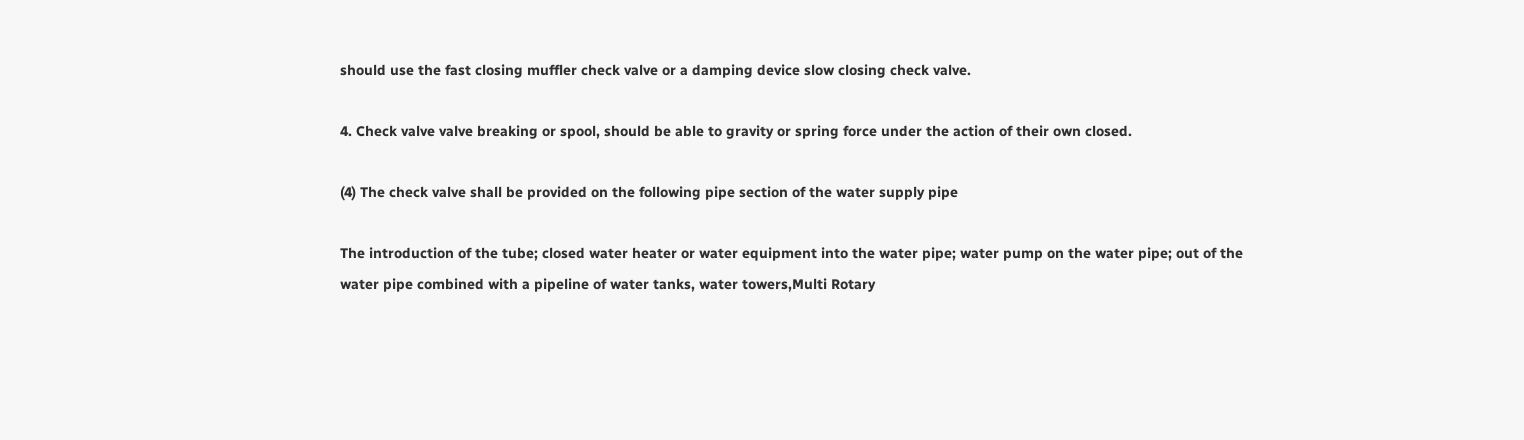should use the fast closing muffler check valve or a damping device slow closing check valve.

4. Check valve valve breaking or spool, should be able to gravity or spring force under the action of their own closed.

(4) The check valve shall be provided on the following pipe section of the water supply pipe

The introduction of the tube; closed water heater or water equipment into the water pipe; water pump on the water pipe; out of the water pipe combined with a pipeline of water tanks, water towers,Multi Rotary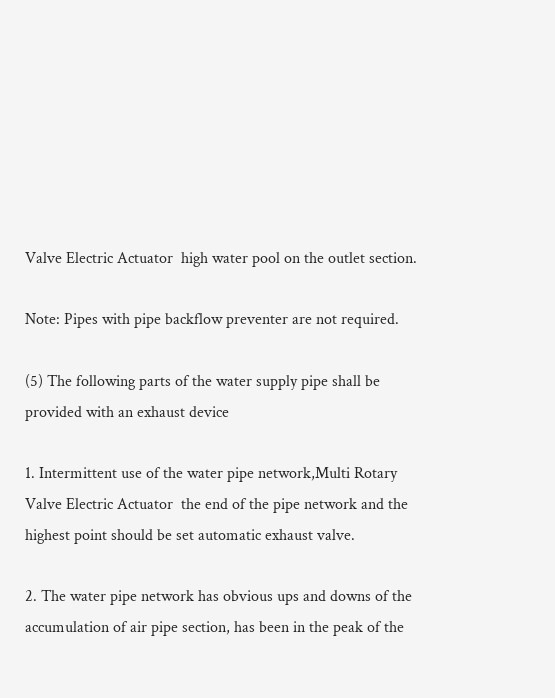Valve Electric Actuator  high water pool on the outlet section.

Note: Pipes with pipe backflow preventer are not required.

(5) The following parts of the water supply pipe shall be provided with an exhaust device

1. Intermittent use of the water pipe network,Multi Rotary Valve Electric Actuator  the end of the pipe network and the highest point should be set automatic exhaust valve.

2. The water pipe network has obvious ups and downs of the accumulation of air pipe section, has been in the peak of the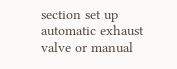section set up automatic exhaust valve or manual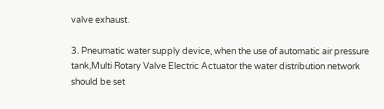valve exhaust.

3. Pneumatic water supply device, when the use of automatic air pressure tank,Multi Rotary Valve Electric Actuator the water distribution network should be set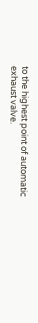to the highest point of automatic exhaust valve.